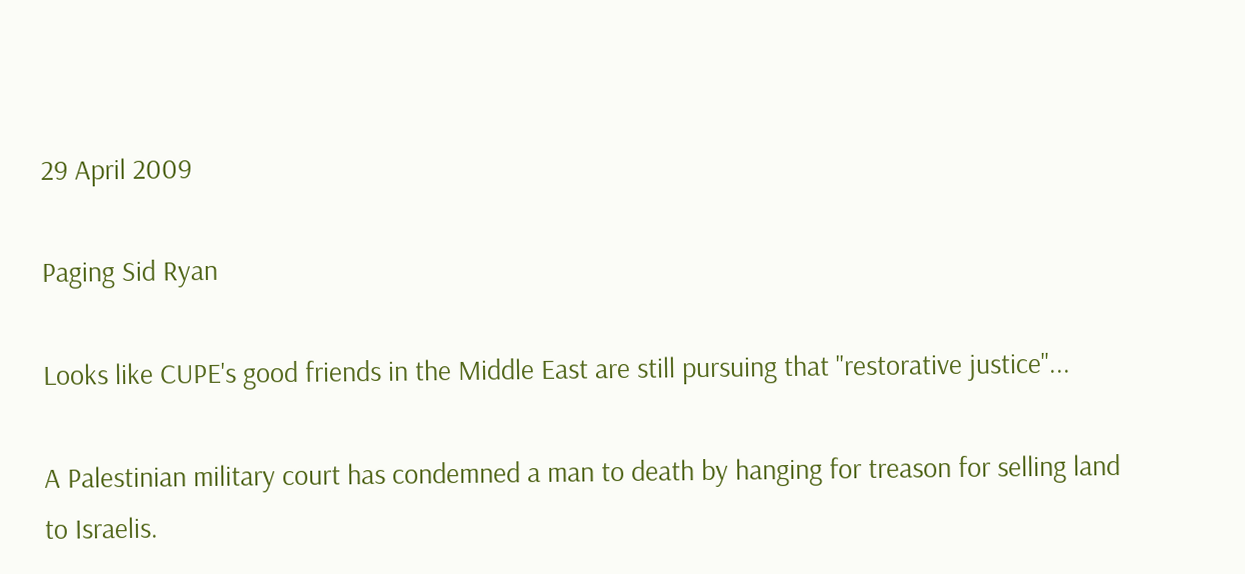29 April 2009

Paging Sid Ryan

Looks like CUPE's good friends in the Middle East are still pursuing that "restorative justice"...

A Palestinian military court has condemned a man to death by hanging for treason for selling land to Israelis.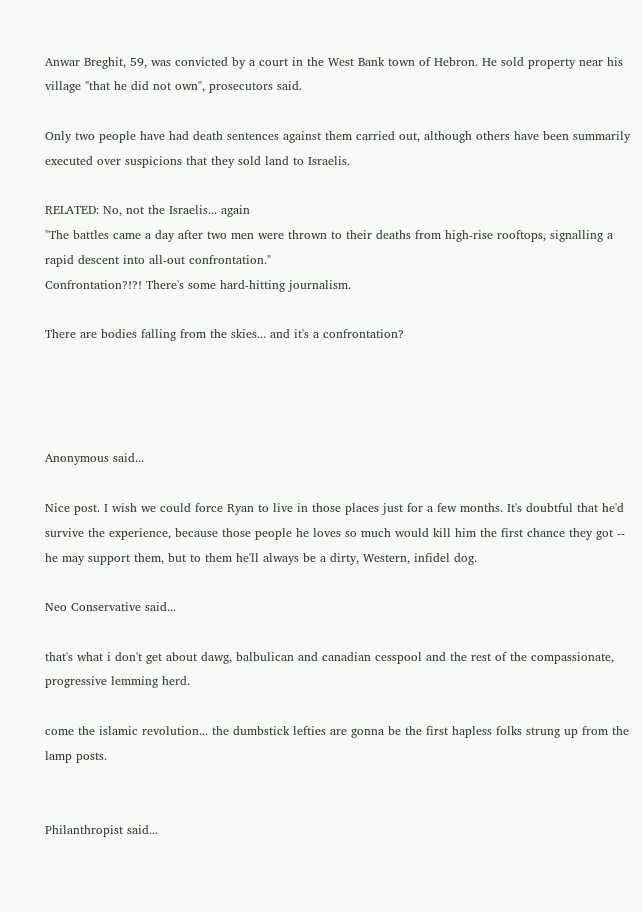Anwar Breghit, 59, was convicted by a court in the West Bank town of Hebron. He sold property near his village "that he did not own", prosecutors said.

Only two people have had death sentences against them carried out, although others have been summarily executed over suspicions that they sold land to Israelis.

RELATED: No, not the Israelis... again
"The battles came a day after two men were thrown to their deaths from high-rise rooftops, signalling a rapid descent into all-out confrontation."
Confrontation?!?! There's some hard-hitting journalism.

There are bodies falling from the skies... and it's a confrontation?




Anonymous said...

Nice post. I wish we could force Ryan to live in those places just for a few months. It's doubtful that he'd survive the experience, because those people he loves so much would kill him the first chance they got -- he may support them, but to them he'll always be a dirty, Western, infidel dog.

Neo Conservative said...

that's what i don't get about dawg, balbulican and canadian cesspool and the rest of the compassionate, progressive lemming herd.

come the islamic revolution... the dumbstick lefties are gonna be the first hapless folks strung up from the lamp posts.


Philanthropist said...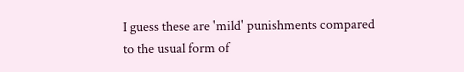I guess these are 'mild' punishments compared to the usual form of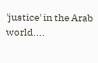'justice' in the Arab world....